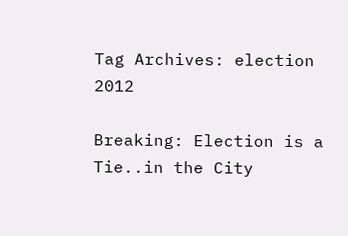Tag Archives: election 2012

Breaking: Election is a Tie..in the City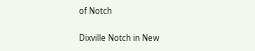of Notch

Dixville Notch in New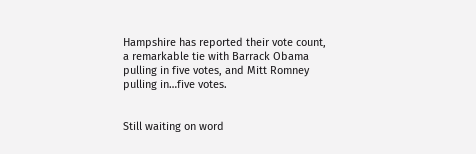Hampshire has reported their vote count, a remarkable tie with Barrack Obama pulling in five votes, and Mitt Romney pulling in…five votes.


Still waiting on word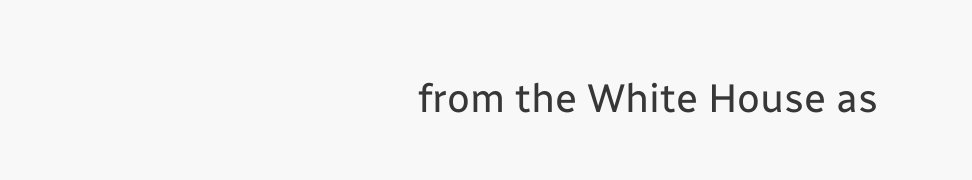from the White House as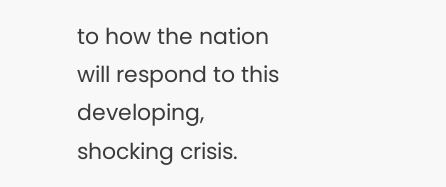to how the nation will respond to this developing, shocking crisis.